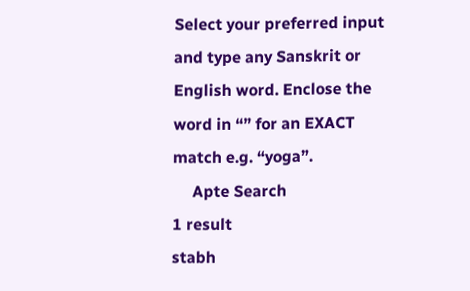Select your preferred input and type any Sanskrit or English word. Enclose the word in “” for an EXACT match e.g. “yoga”.
     Apte Search
1 result
stabh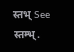स्तभ् See स्तम्भ्.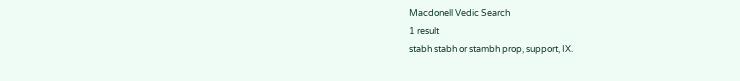Macdonell Vedic Search
1 result
stabh stabh or stambh prop, support, IX.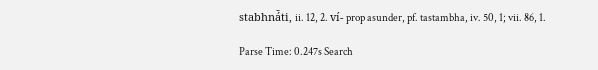stabhná̄ti, ii. 12, 2. ví- prop asunder, pf. tastambha, iv. 50, 1; vii. 86, 1.

Parse Time: 0.247s Search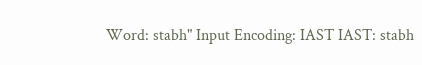Word: stabh" Input Encoding: IAST IAST: stabh